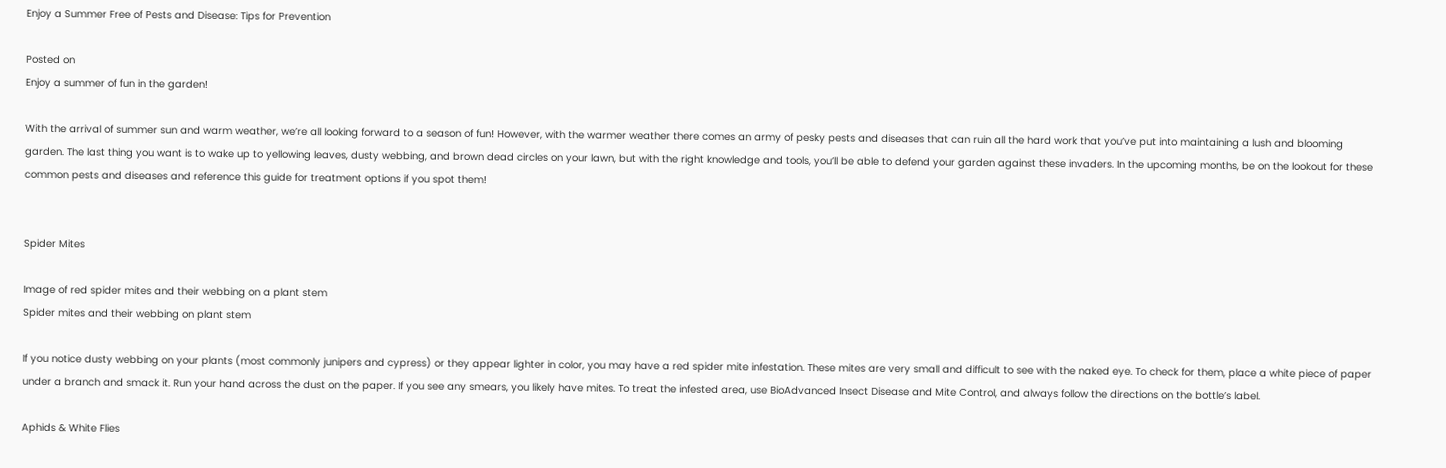Enjoy a Summer Free of Pests and Disease: Tips for Prevention

Posted on
Enjoy a summer of fun in the garden!

With the arrival of summer sun and warm weather, we’re all looking forward to a season of fun! However, with the warmer weather there comes an army of pesky pests and diseases that can ruin all the hard work that you’ve put into maintaining a lush and blooming garden. The last thing you want is to wake up to yellowing leaves, dusty webbing, and brown dead circles on your lawn, but with the right knowledge and tools, you’ll be able to defend your garden against these invaders. In the upcoming months, be on the lookout for these common pests and diseases and reference this guide for treatment options if you spot them!


Spider Mites

Image of red spider mites and their webbing on a plant stem
Spider mites and their webbing on plant stem

If you notice dusty webbing on your plants (most commonly junipers and cypress) or they appear lighter in color, you may have a red spider mite infestation. These mites are very small and difficult to see with the naked eye. To check for them, place a white piece of paper under a branch and smack it. Run your hand across the dust on the paper. If you see any smears, you likely have mites. To treat the infested area, use BioAdvanced Insect Disease and Mite Control, and always follow the directions on the bottle’s label.

Aphids & White Flies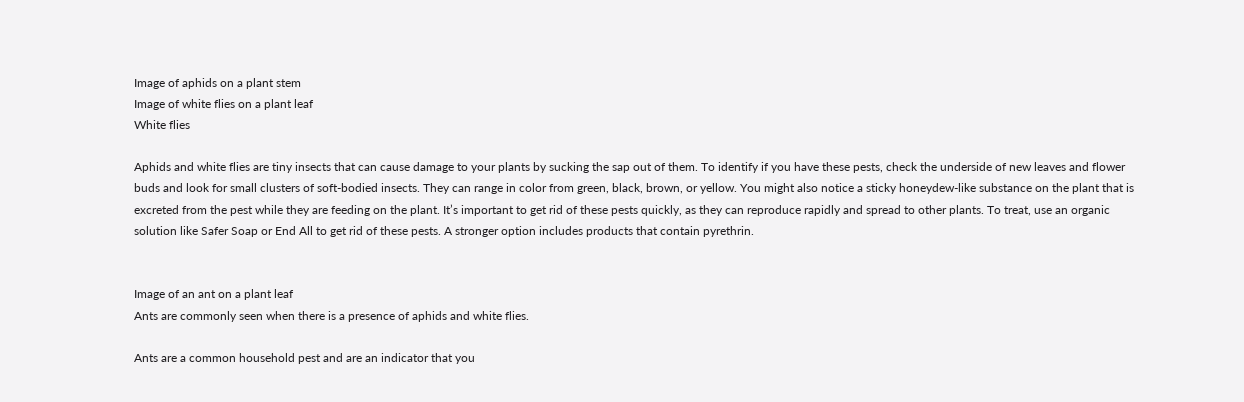Image of aphids on a plant stem
Image of white flies on a plant leaf
White flies

Aphids and white flies are tiny insects that can cause damage to your plants by sucking the sap out of them. To identify if you have these pests, check the underside of new leaves and flower buds and look for small clusters of soft-bodied insects. They can range in color from green, black, brown, or yellow. You might also notice a sticky honeydew-like substance on the plant that is excreted from the pest while they are feeding on the plant. It’s important to get rid of these pests quickly, as they can reproduce rapidly and spread to other plants. To treat, use an organic solution like Safer Soap or End All to get rid of these pests. A stronger option includes products that contain pyrethrin.


Image of an ant on a plant leaf
Ants are commonly seen when there is a presence of aphids and white flies.

Ants are a common household pest and are an indicator that you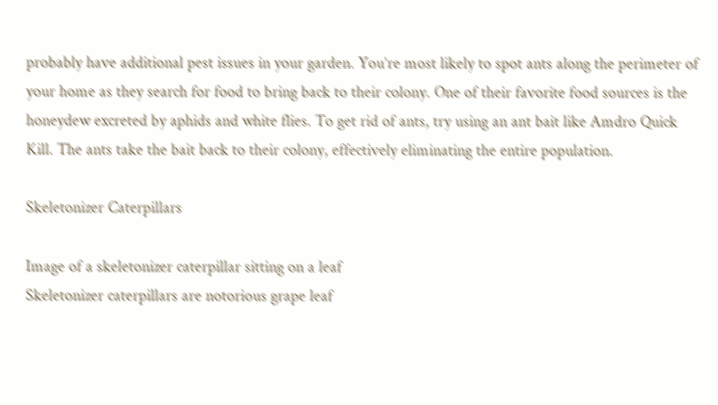probably have additional pest issues in your garden. You’re most likely to spot ants along the perimeter of your home as they search for food to bring back to their colony. One of their favorite food sources is the honeydew excreted by aphids and white flies. To get rid of ants, try using an ant bait like Amdro Quick Kill. The ants take the bait back to their colony, effectively eliminating the entire population.

Skeletonizer Caterpillars

Image of a skeletonizer caterpillar sitting on a leaf
Skeletonizer caterpillars are notorious grape leaf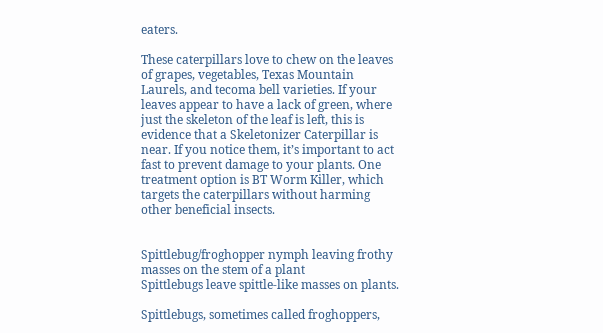eaters.

These caterpillars love to chew on the leaves of grapes, vegetables, Texas Mountain Laurels, and tecoma bell varieties. If your leaves appear to have a lack of green, where just the skeleton of the leaf is left, this is evidence that a Skeletonizer Caterpillar is near. If you notice them, it’s important to act fast to prevent damage to your plants. One treatment option is BT Worm Killer, which targets the caterpillars without harming other beneficial insects.


Spittlebug/froghopper nymph leaving frothy masses on the stem of a plant
Spittlebugs leave spittle-like masses on plants.

Spittlebugs, sometimes called froghoppers,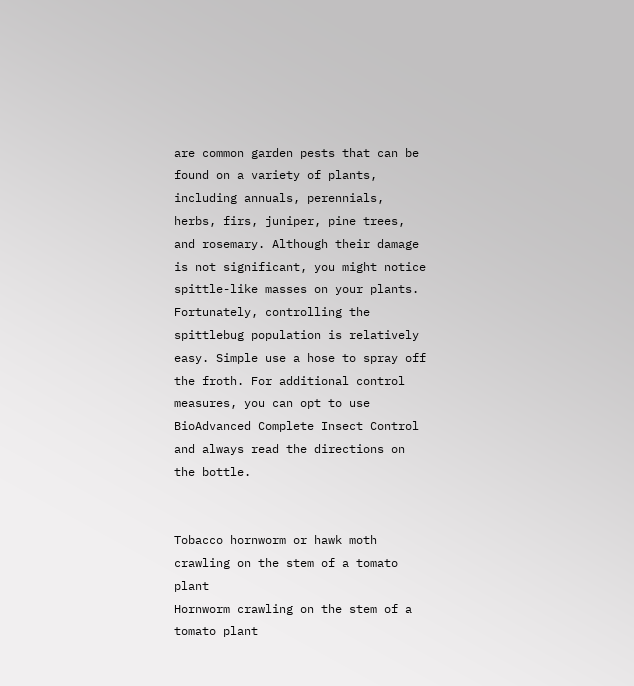are common garden pests that can be found on a variety of plants, including annuals, perennials, herbs, firs, juniper, pine trees, and rosemary. Although their damage is not significant, you might notice spittle-like masses on your plants. Fortunately, controlling the spittlebug population is relatively easy. Simple use a hose to spray off the froth. For additional control measures, you can opt to use BioAdvanced Complete Insect Control and always read the directions on the bottle.


Tobacco hornworm or hawk moth crawling on the stem of a tomato plant
Hornworm crawling on the stem of a tomato plant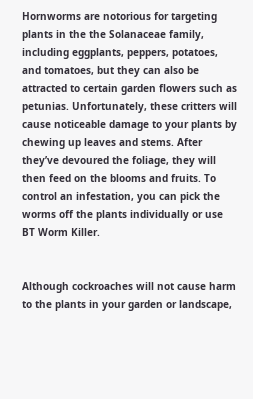Hornworms are notorious for targeting plants in the the Solanaceae family, including eggplants, peppers, potatoes, and tomatoes, but they can also be attracted to certain garden flowers such as petunias. Unfortunately, these critters will cause noticeable damage to your plants by chewing up leaves and stems. After they’ve devoured the foliage, they will then feed on the blooms and fruits. To control an infestation, you can pick the worms off the plants individually or use BT Worm Killer.


Although cockroaches will not cause harm to the plants in your garden or landscape,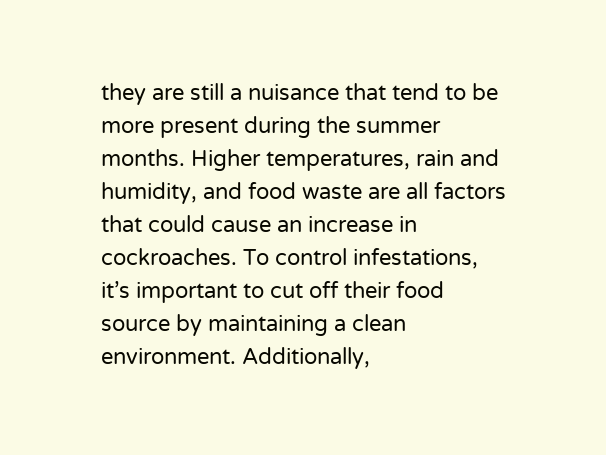they are still a nuisance that tend to be more present during the summer months. Higher temperatures, rain and humidity, and food waste are all factors that could cause an increase in cockroaches. To control infestations, it’s important to cut off their food source by maintaining a clean environment. Additionally,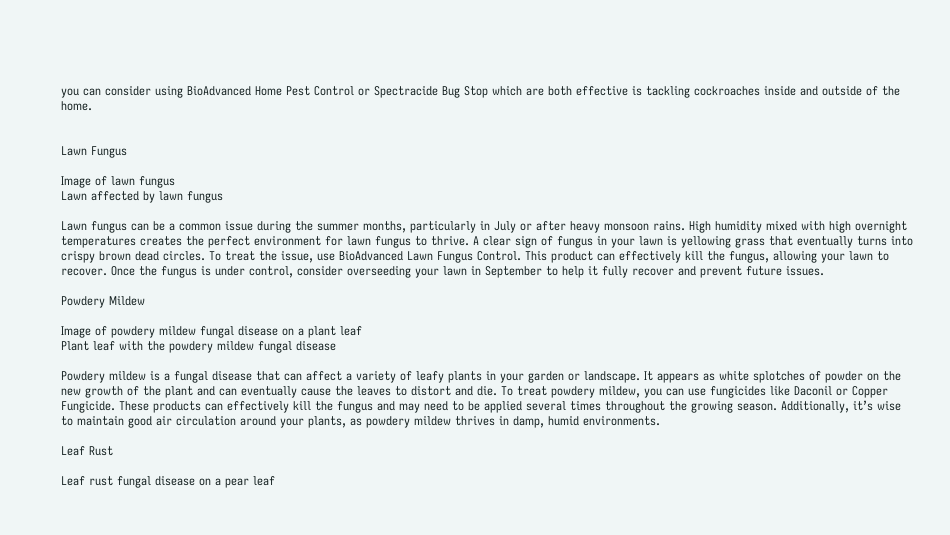you can consider using BioAdvanced Home Pest Control or Spectracide Bug Stop which are both effective is tackling cockroaches inside and outside of the home.


Lawn Fungus

Image of lawn fungus
Lawn affected by lawn fungus

Lawn fungus can be a common issue during the summer months, particularly in July or after heavy monsoon rains. High humidity mixed with high overnight temperatures creates the perfect environment for lawn fungus to thrive. A clear sign of fungus in your lawn is yellowing grass that eventually turns into crispy brown dead circles. To treat the issue, use BioAdvanced Lawn Fungus Control. This product can effectively kill the fungus, allowing your lawn to recover. Once the fungus is under control, consider overseeding your lawn in September to help it fully recover and prevent future issues.

Powdery Mildew

Image of powdery mildew fungal disease on a plant leaf
Plant leaf with the powdery mildew fungal disease

Powdery mildew is a fungal disease that can affect a variety of leafy plants in your garden or landscape. It appears as white splotches of powder on the new growth of the plant and can eventually cause the leaves to distort and die. To treat powdery mildew, you can use fungicides like Daconil or Copper Fungicide. These products can effectively kill the fungus and may need to be applied several times throughout the growing season. Additionally, it’s wise to maintain good air circulation around your plants, as powdery mildew thrives in damp, humid environments.

Leaf Rust

Leaf rust fungal disease on a pear leaf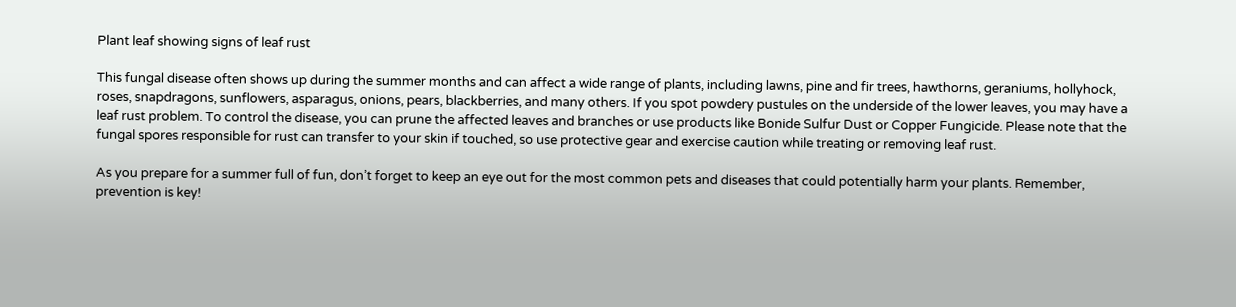Plant leaf showing signs of leaf rust

This fungal disease often shows up during the summer months and can affect a wide range of plants, including lawns, pine and fir trees, hawthorns, geraniums, hollyhock, roses, snapdragons, sunflowers, asparagus, onions, pears, blackberries, and many others. If you spot powdery pustules on the underside of the lower leaves, you may have a leaf rust problem. To control the disease, you can prune the affected leaves and branches or use products like Bonide Sulfur Dust or Copper Fungicide. Please note that the fungal spores responsible for rust can transfer to your skin if touched, so use protective gear and exercise caution while treating or removing leaf rust.

As you prepare for a summer full of fun, don’t forget to keep an eye out for the most common pets and diseases that could potentially harm your plants. Remember, prevention is key!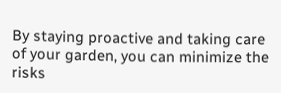By staying proactive and taking care of your garden, you can minimize the risks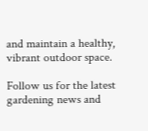and maintain a healthy, vibrant outdoor space.

Follow us for the latest gardening news and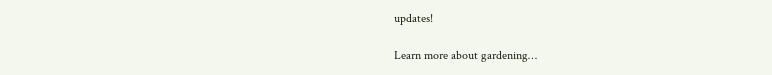updates!

Learn more about gardening…